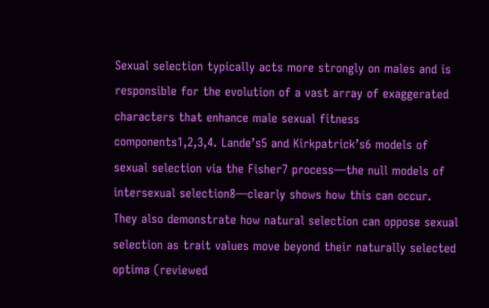Sexual selection typically acts more strongly on males and is responsible for the evolution of a vast array of exaggerated characters that enhance male sexual fitness components1,2,3,4. Lande’s5 and Kirkpatrick’s6 models of sexual selection via the Fisher7 process—the null models of intersexual selection8—clearly shows how this can occur. They also demonstrate how natural selection can oppose sexual selection as trait values move beyond their naturally selected optima (reviewed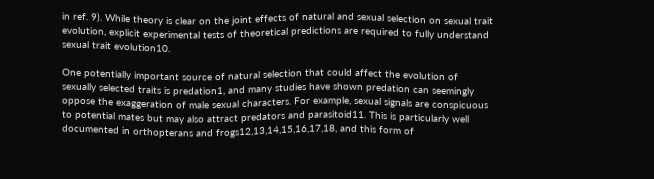in ref. 9). While theory is clear on the joint effects of natural and sexual selection on sexual trait evolution, explicit experimental tests of theoretical predictions are required to fully understand sexual trait evolution10.

One potentially important source of natural selection that could affect the evolution of sexually selected traits is predation1, and many studies have shown predation can seemingly oppose the exaggeration of male sexual characters. For example, sexual signals are conspicuous to potential mates but may also attract predators and parasitoid11. This is particularly well documented in orthopterans and frogs12,13,14,15,16,17,18, and this form of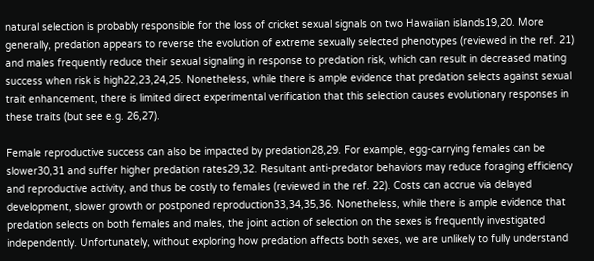natural selection is probably responsible for the loss of cricket sexual signals on two Hawaiian islands19,20. More generally, predation appears to reverse the evolution of extreme sexually selected phenotypes (reviewed in the ref. 21) and males frequently reduce their sexual signaling in response to predation risk, which can result in decreased mating success when risk is high22,23,24,25. Nonetheless, while there is ample evidence that predation selects against sexual trait enhancement, there is limited direct experimental verification that this selection causes evolutionary responses in these traits (but see e.g. 26,27).

Female reproductive success can also be impacted by predation28,29. For example, egg-carrying females can be slower30,31 and suffer higher predation rates29,32. Resultant anti-predator behaviors may reduce foraging efficiency and reproductive activity, and thus be costly to females (reviewed in the ref. 22). Costs can accrue via delayed development, slower growth or postponed reproduction33,34,35,36. Nonetheless, while there is ample evidence that predation selects on both females and males, the joint action of selection on the sexes is frequently investigated independently. Unfortunately, without exploring how predation affects both sexes, we are unlikely to fully understand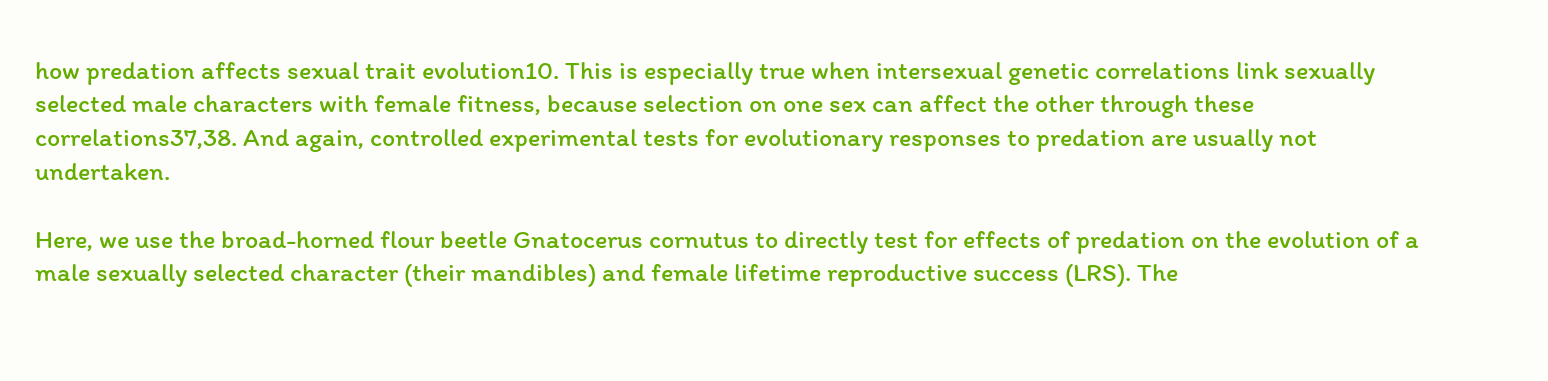how predation affects sexual trait evolution10. This is especially true when intersexual genetic correlations link sexually selected male characters with female fitness, because selection on one sex can affect the other through these correlations37,38. And again, controlled experimental tests for evolutionary responses to predation are usually not undertaken.

Here, we use the broad-horned flour beetle Gnatocerus cornutus to directly test for effects of predation on the evolution of a male sexually selected character (their mandibles) and female lifetime reproductive success (LRS). The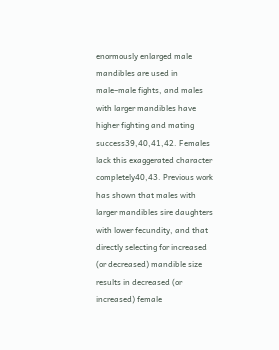enormously enlarged male mandibles are used in male–male fights, and males with larger mandibles have higher fighting and mating success39,40,41,42. Females lack this exaggerated character completely40,43. Previous work has shown that males with larger mandibles sire daughters with lower fecundity, and that directly selecting for increased (or decreased) mandible size results in decreased (or increased) female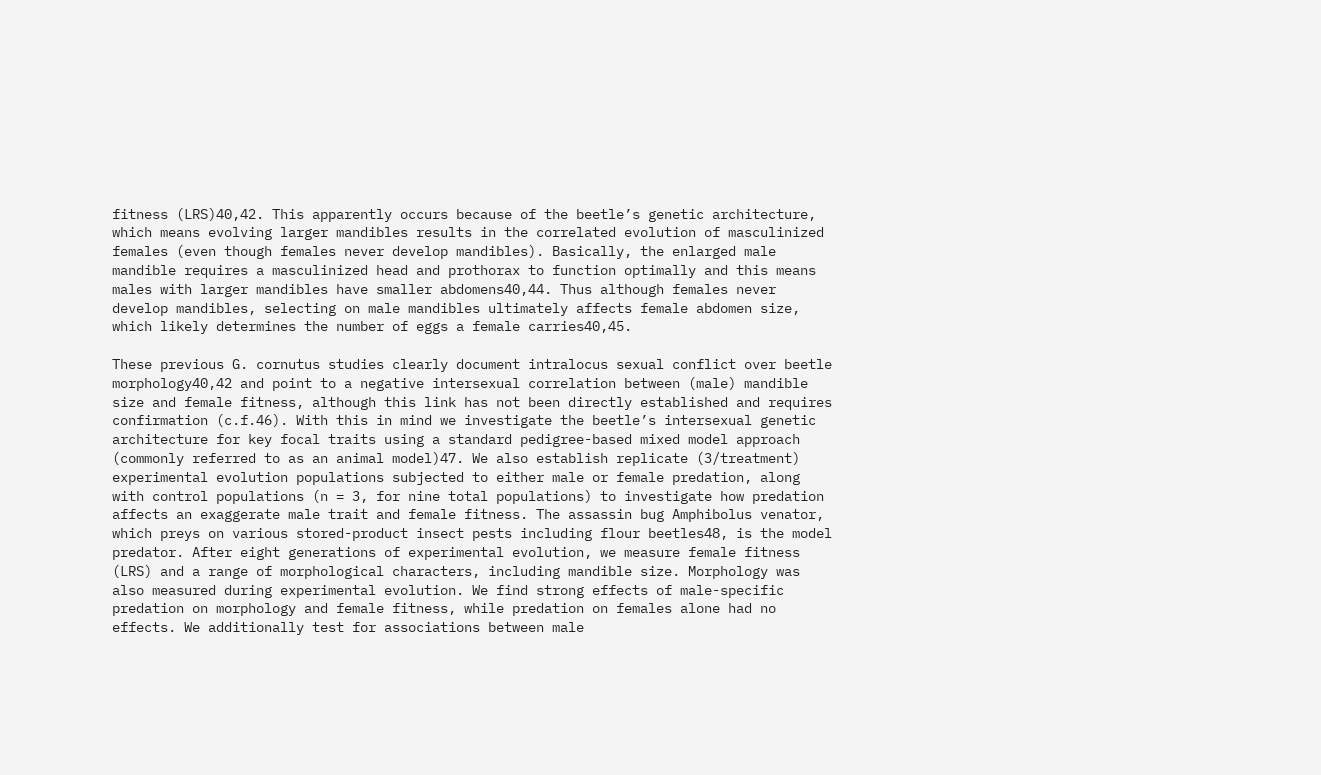fitness (LRS)40,42. This apparently occurs because of the beetle’s genetic architecture, which means evolving larger mandibles results in the correlated evolution of masculinized females (even though females never develop mandibles). Basically, the enlarged male mandible requires a masculinized head and prothorax to function optimally and this means males with larger mandibles have smaller abdomens40,44. Thus although females never develop mandibles, selecting on male mandibles ultimately affects female abdomen size, which likely determines the number of eggs a female carries40,45.

These previous G. cornutus studies clearly document intralocus sexual conflict over beetle morphology40,42 and point to a negative intersexual correlation between (male) mandible size and female fitness, although this link has not been directly established and requires confirmation (c.f.46). With this in mind we investigate the beetle’s intersexual genetic architecture for key focal traits using a standard pedigree-based mixed model approach (commonly referred to as an animal model)47. We also establish replicate (3/treatment) experimental evolution populations subjected to either male or female predation, along with control populations (n = 3, for nine total populations) to investigate how predation affects an exaggerate male trait and female fitness. The assassin bug Amphibolus venator, which preys on various stored-product insect pests including flour beetles48, is the model predator. After eight generations of experimental evolution, we measure female fitness (LRS) and a range of morphological characters, including mandible size. Morphology was also measured during experimental evolution. We find strong effects of male-specific predation on morphology and female fitness, while predation on females alone had no effects. We additionally test for associations between male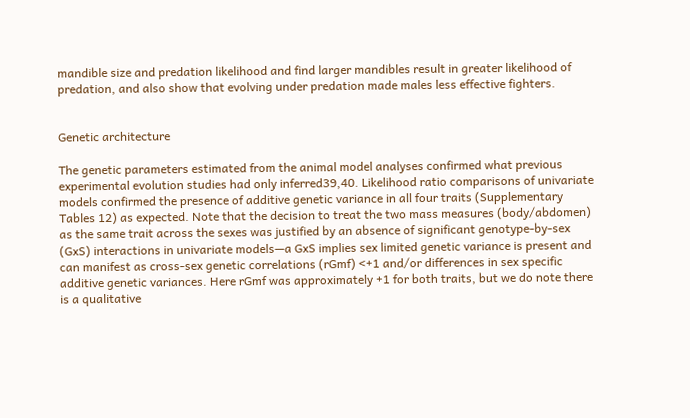mandible size and predation likelihood and find larger mandibles result in greater likelihood of predation, and also show that evolving under predation made males less effective fighters.


Genetic architecture

The genetic parameters estimated from the animal model analyses confirmed what previous experimental evolution studies had only inferred39,40. Likelihood ratio comparisons of univariate models confirmed the presence of additive genetic variance in all four traits (Supplementary Tables 12) as expected. Note that the decision to treat the two mass measures (body/abdomen) as the same trait across the sexes was justified by an absence of significant genotype-by-sex (GxS) interactions in univariate models—a GxS implies sex limited genetic variance is present and can manifest as cross-sex genetic correlations (rGmf) <+1 and/or differences in sex specific additive genetic variances. Here rGmf was approximately +1 for both traits, but we do note there is a qualitative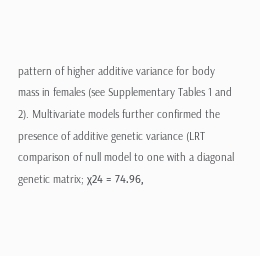pattern of higher additive variance for body mass in females (see Supplementary Tables 1 and 2). Multivariate models further confirmed the presence of additive genetic variance (LRT comparison of null model to one with a diagonal genetic matrix; χ24 = 74.96,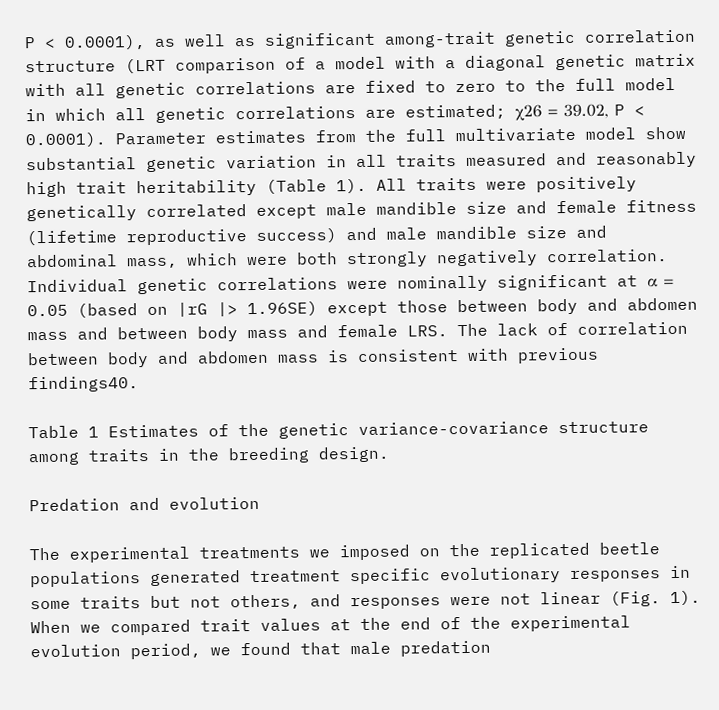P < 0.0001), as well as significant among-trait genetic correlation structure (LRT comparison of a model with a diagonal genetic matrix with all genetic correlations are fixed to zero to the full model in which all genetic correlations are estimated; χ26 = 39.02, P < 0.0001). Parameter estimates from the full multivariate model show substantial genetic variation in all traits measured and reasonably high trait heritability (Table 1). All traits were positively genetically correlated except male mandible size and female fitness (lifetime reproductive success) and male mandible size and abdominal mass, which were both strongly negatively correlation. Individual genetic correlations were nominally significant at α = 0.05 (based on |rG |> 1.96SE) except those between body and abdomen mass and between body mass and female LRS. The lack of correlation between body and abdomen mass is consistent with previous findings40.

Table 1 Estimates of the genetic variance-covariance structure among traits in the breeding design.

Predation and evolution

The experimental treatments we imposed on the replicated beetle populations generated treatment specific evolutionary responses in some traits but not others, and responses were not linear (Fig. 1). When we compared trait values at the end of the experimental evolution period, we found that male predation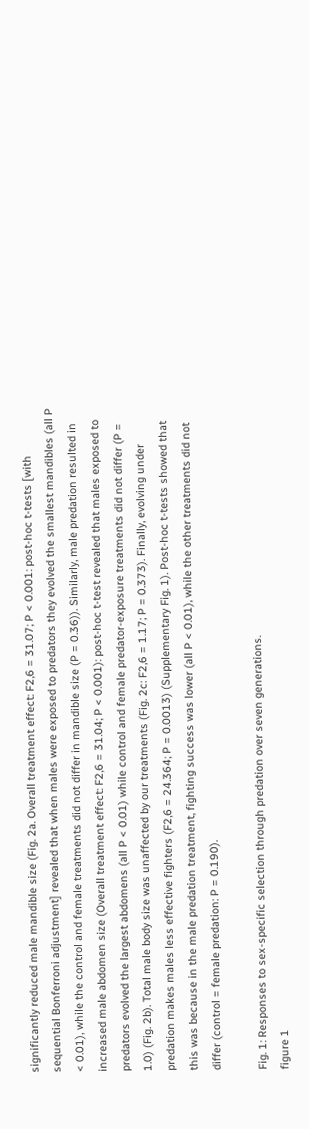significantly reduced male mandible size (Fig. 2a. Overall treatment effect: F2,6 = 31.07; P < 0.001: post-hoc t-tests [with sequential Bonferroni adjustment] revealed that when males were exposed to predators they evolved the smallest mandibles (all P < 0.01), while the control and female treatments did not differ in mandible size (P = 0.36)). Similarly, male predation resulted in increased male abdomen size (Overall treatment effect: F2,6 = 31.04; P < 0.001): post-hoc t-test revealed that males exposed to predators evolved the largest abdomens (all P < 0.01) while control and female predator-exposure treatments did not differ (P = 1.0) (Fig. 2b). Total male body size was unaffected by our treatments (Fig. 2c: F2,6 = 1.17; P = 0.373). Finally, evolving under predation makes males less effective fighters (F2,6 = 24.364; P = 0.0013) (Supplementary Fig. 1). Post-hoc t-tests showed that this was because in the male predation treatment, fighting success was lower (all P < 0.01), while the other treatments did not differ (control = female predation: P = 0.190).

Fig. 1: Responses to sex-specific selection through predation over seven generations.
figure 1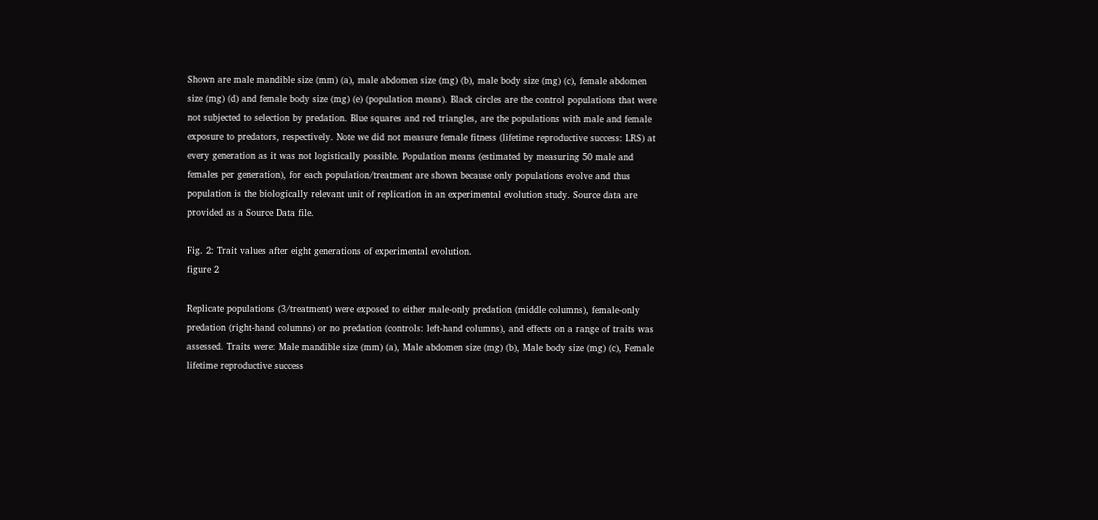Shown are male mandible size (mm) (a), male abdomen size (mg) (b), male body size (mg) (c), female abdomen size (mg) (d) and female body size (mg) (e) (population means). Black circles are the control populations that were not subjected to selection by predation. Blue squares and red triangles, are the populations with male and female exposure to predators, respectively. Note we did not measure female fitness (lifetime reproductive success: LRS) at every generation as it was not logistically possible. Population means (estimated by measuring 50 male and females per generation), for each population/treatment are shown because only populations evolve and thus population is the biologically relevant unit of replication in an experimental evolution study. Source data are provided as a Source Data file.

Fig. 2: Trait values after eight generations of experimental evolution.
figure 2

Replicate populations (3/treatment) were exposed to either male-only predation (middle columns), female-only predation (right-hand columns) or no predation (controls: left-hand columns), and effects on a range of traits was assessed. Traits were: Male mandible size (mm) (a), Male abdomen size (mg) (b), Male body size (mg) (c), Female lifetime reproductive success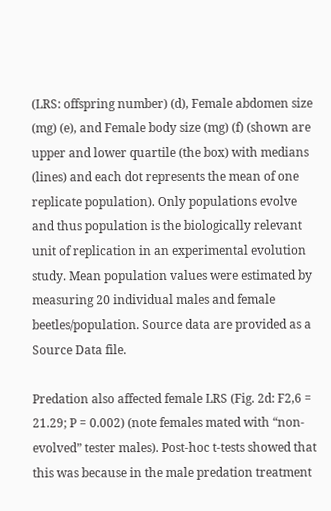(LRS: offspring number) (d), Female abdomen size (mg) (e), and Female body size (mg) (f) (shown are upper and lower quartile (the box) with medians (lines) and each dot represents the mean of one replicate population). Only populations evolve and thus population is the biologically relevant unit of replication in an experimental evolution study. Mean population values were estimated by measuring 20 individual males and female beetles/population. Source data are provided as a Source Data file.

Predation also affected female LRS (Fig. 2d: F2,6 = 21.29; P = 0.002) (note females mated with “non-evolved” tester males). Post-hoc t-tests showed that this was because in the male predation treatment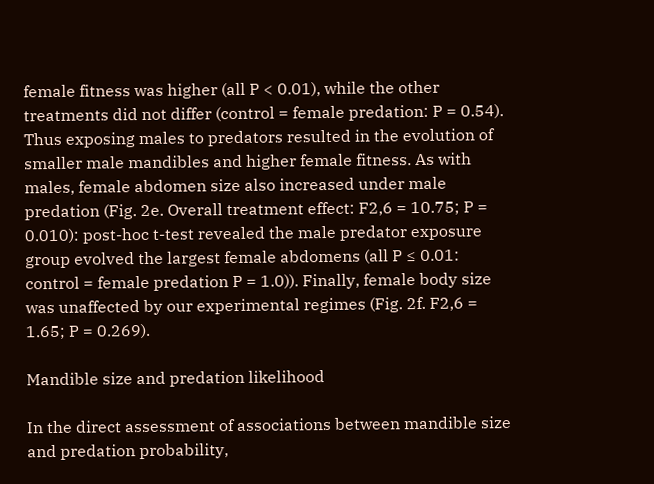female fitness was higher (all P < 0.01), while the other treatments did not differ (control = female predation: P = 0.54). Thus exposing males to predators resulted in the evolution of smaller male mandibles and higher female fitness. As with males, female abdomen size also increased under male predation (Fig. 2e. Overall treatment effect: F2,6 = 10.75; P = 0.010): post-hoc t-test revealed the male predator exposure group evolved the largest female abdomens (all P ≤ 0.01: control = female predation P = 1.0)). Finally, female body size was unaffected by our experimental regimes (Fig. 2f. F2,6 = 1.65; P = 0.269).

Mandible size and predation likelihood

In the direct assessment of associations between mandible size and predation probability,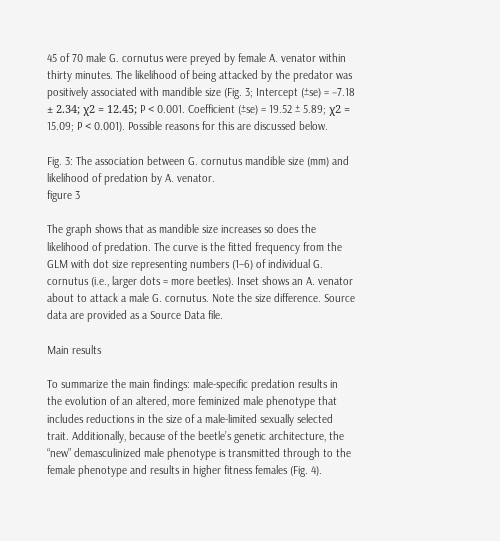45 of 70 male G. cornutus were preyed by female A. venator within thirty minutes. The likelihood of being attacked by the predator was positively associated with mandible size (Fig. 3; Intercept (±se) = −7.18 ± 2.34; χ2 = 12.45; P < 0.001. Coefficient (±se) = 19.52 ± 5.89; χ2 = 15.09; P < 0.001). Possible reasons for this are discussed below.

Fig. 3: The association between G. cornutus mandible size (mm) and likelihood of predation by A. venator.
figure 3

The graph shows that as mandible size increases so does the likelihood of predation. The curve is the fitted frequency from the GLM with dot size representing numbers (1–6) of individual G. cornutus (i.e., larger dots = more beetles). Inset shows an A. venator about to attack a male G. cornutus. Note the size difference. Source data are provided as a Source Data file.

Main results

To summarize the main findings: male-specific predation results in the evolution of an altered, more feminized male phenotype that includes reductions in the size of a male-limited sexually selected trait. Additionally, because of the beetle’s genetic architecture, the “new” demasculinized male phenotype is transmitted through to the female phenotype and results in higher fitness females (Fig. 4).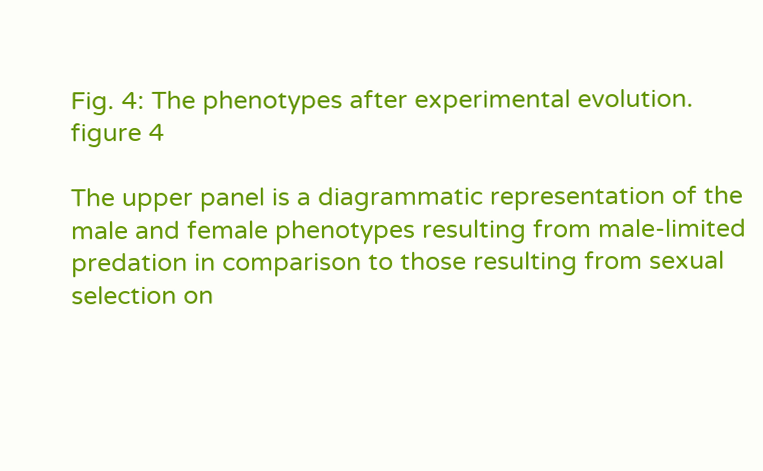Fig. 4: The phenotypes after experimental evolution.
figure 4

The upper panel is a diagrammatic representation of the male and female phenotypes resulting from male-limited predation in comparison to those resulting from sexual selection on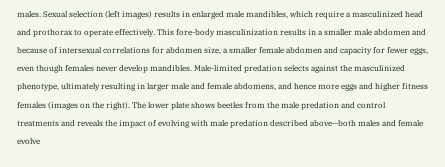males. Sexual selection (left images) results in enlarged male mandibles, which require a masculinized head and prothorax to operate effectively. This fore-body masculinization results in a smaller male abdomen and because of intersexual correlations for abdomen size, a smaller female abdomen and capacity for fewer eggs, even though females never develop mandibles. Male-limited predation selects against the masculinized phenotype, ultimately resulting in larger male and female abdomens, and hence more eggs and higher fitness females (images on the right). The lower plate shows beetles from the male predation and control treatments and reveals the impact of evolving with male predation described above—both males and female evolve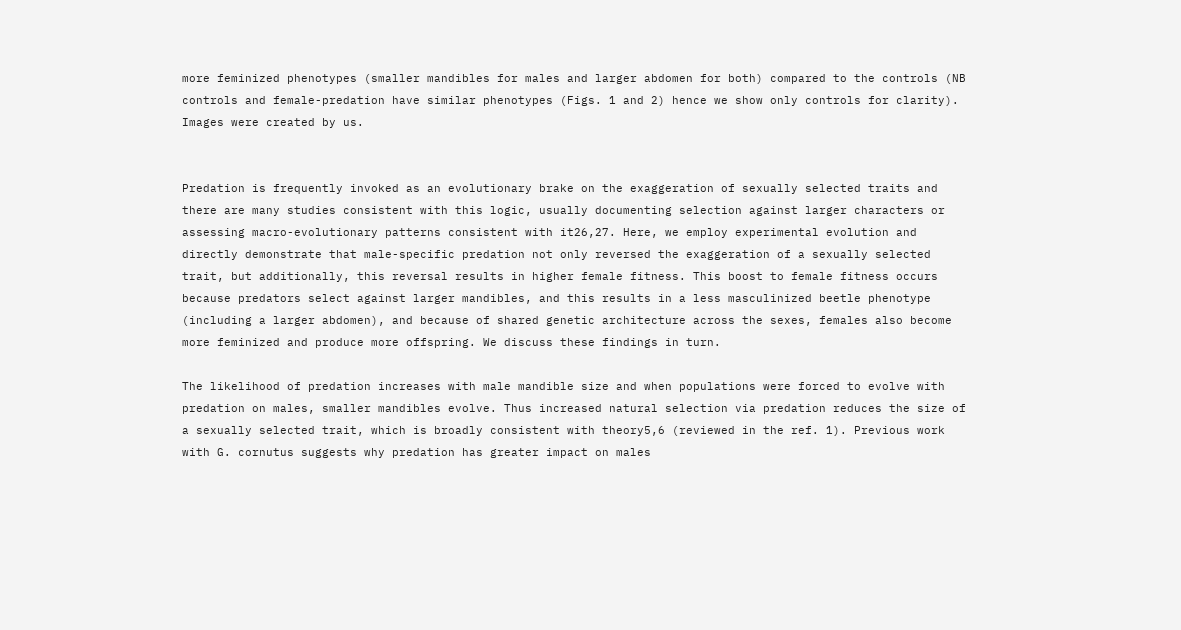more feminized phenotypes (smaller mandibles for males and larger abdomen for both) compared to the controls (NB controls and female-predation have similar phenotypes (Figs. 1 and 2) hence we show only controls for clarity). Images were created by us.


Predation is frequently invoked as an evolutionary brake on the exaggeration of sexually selected traits and there are many studies consistent with this logic, usually documenting selection against larger characters or assessing macro-evolutionary patterns consistent with it26,27. Here, we employ experimental evolution and directly demonstrate that male-specific predation not only reversed the exaggeration of a sexually selected trait, but additionally, this reversal results in higher female fitness. This boost to female fitness occurs because predators select against larger mandibles, and this results in a less masculinized beetle phenotype (including a larger abdomen), and because of shared genetic architecture across the sexes, females also become more feminized and produce more offspring. We discuss these findings in turn.

The likelihood of predation increases with male mandible size and when populations were forced to evolve with predation on males, smaller mandibles evolve. Thus increased natural selection via predation reduces the size of a sexually selected trait, which is broadly consistent with theory5,6 (reviewed in the ref. 1). Previous work with G. cornutus suggests why predation has greater impact on males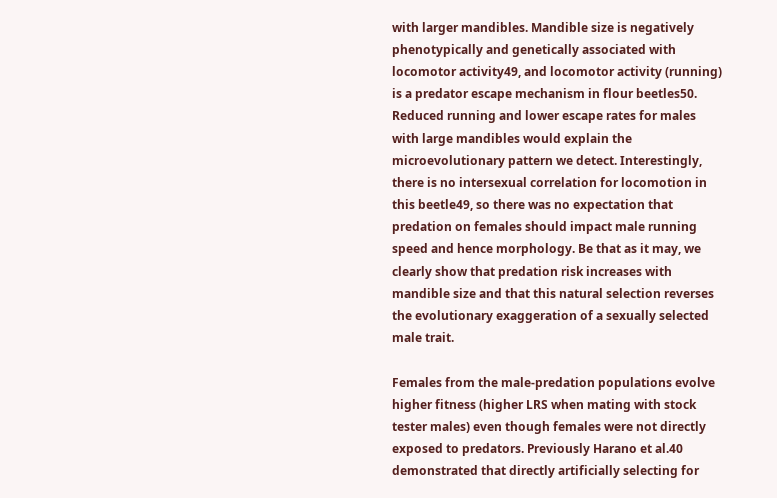with larger mandibles. Mandible size is negatively phenotypically and genetically associated with locomotor activity49, and locomotor activity (running) is a predator escape mechanism in flour beetles50. Reduced running and lower escape rates for males with large mandibles would explain the microevolutionary pattern we detect. Interestingly, there is no intersexual correlation for locomotion in this beetle49, so there was no expectation that predation on females should impact male running speed and hence morphology. Be that as it may, we clearly show that predation risk increases with mandible size and that this natural selection reverses the evolutionary exaggeration of a sexually selected male trait.

Females from the male-predation populations evolve higher fitness (higher LRS when mating with stock tester males) even though females were not directly exposed to predators. Previously Harano et al.40 demonstrated that directly artificially selecting for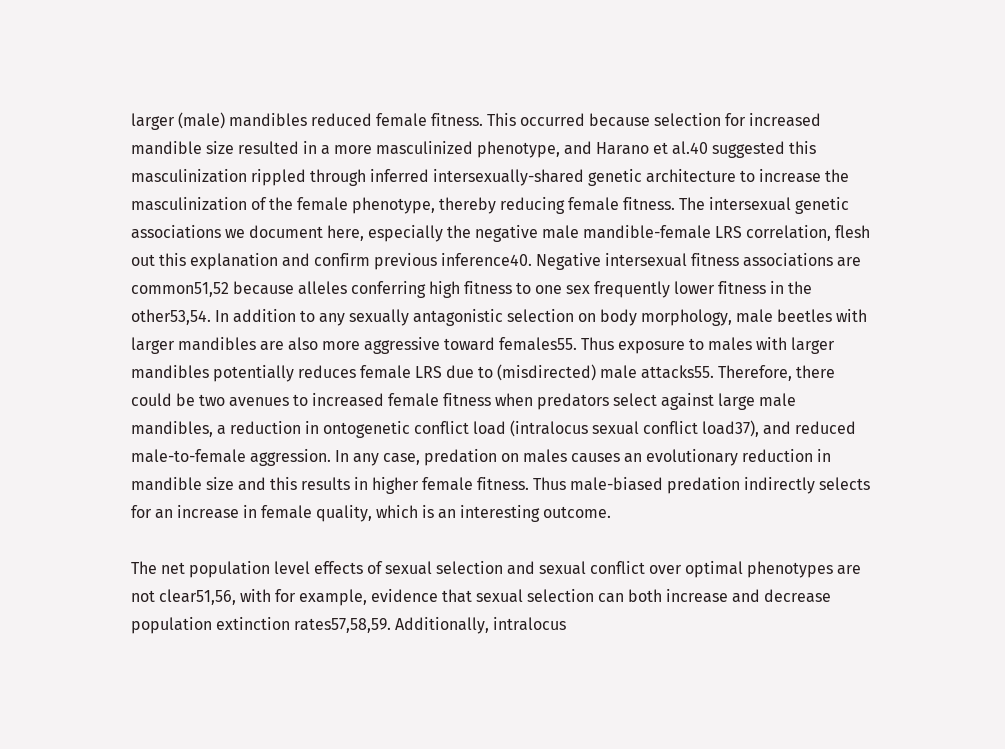larger (male) mandibles reduced female fitness. This occurred because selection for increased mandible size resulted in a more masculinized phenotype, and Harano et al.40 suggested this masculinization rippled through inferred intersexually-shared genetic architecture to increase the masculinization of the female phenotype, thereby reducing female fitness. The intersexual genetic associations we document here, especially the negative male mandible-female LRS correlation, flesh out this explanation and confirm previous inference40. Negative intersexual fitness associations are common51,52 because alleles conferring high fitness to one sex frequently lower fitness in the other53,54. In addition to any sexually antagonistic selection on body morphology, male beetles with larger mandibles are also more aggressive toward females55. Thus exposure to males with larger mandibles potentially reduces female LRS due to (misdirected) male attacks55. Therefore, there could be two avenues to increased female fitness when predators select against large male mandibles, a reduction in ontogenetic conflict load (intralocus sexual conflict load37), and reduced male-to-female aggression. In any case, predation on males causes an evolutionary reduction in mandible size and this results in higher female fitness. Thus male-biased predation indirectly selects for an increase in female quality, which is an interesting outcome.

The net population level effects of sexual selection and sexual conflict over optimal phenotypes are not clear51,56, with for example, evidence that sexual selection can both increase and decrease population extinction rates57,58,59. Additionally, intralocus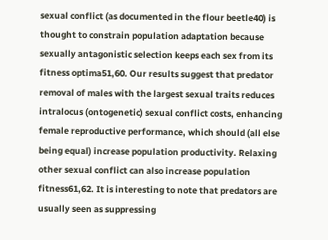sexual conflict (as documented in the flour beetle40) is thought to constrain population adaptation because sexually antagonistic selection keeps each sex from its fitness optima51,60. Our results suggest that predator removal of males with the largest sexual traits reduces intralocus (ontogenetic) sexual conflict costs, enhancing female reproductive performance, which should (all else being equal) increase population productivity. Relaxing other sexual conflict can also increase population fitness61,62. It is interesting to note that predators are usually seen as suppressing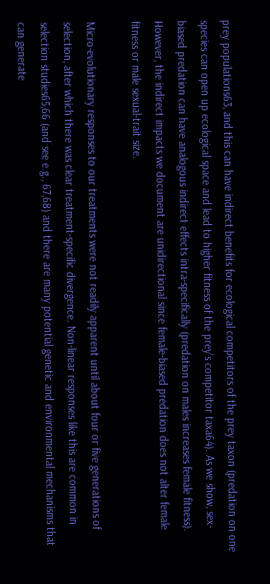prey populations63, and this can have indirect benefits for ecological competitors of the prey taxon (predation on one species can open up ecological space and lead to higher fitness of the prey’s competitor taxa64). As we show, sex-biased predation can have analogous indirect effects intra-specifically (predation on males increases female fitness). However, the indirect impacts we document are unidirectional since female-biased predation does not alter female fitness or male sexual-trait size.

Micro-evolutionary responses to our treatments were not readily apparent until about four or five generations of selection, after which there was clear treatment-specific divergence. Non-linear responses like this are common in selection studies65,66 (and see e.g., 67,68) and there are many potential genetic and environmental mechanisms that can generate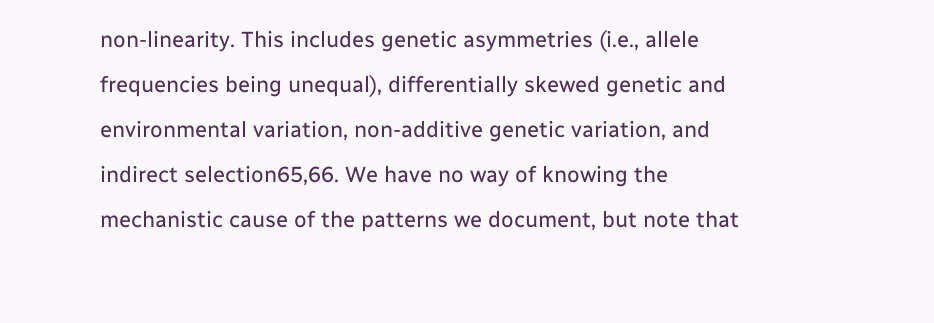non-linearity. This includes genetic asymmetries (i.e., allele frequencies being unequal), differentially skewed genetic and environmental variation, non-additive genetic variation, and indirect selection65,66. We have no way of knowing the mechanistic cause of the patterns we document, but note that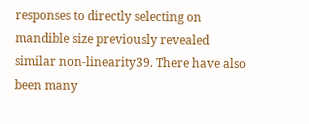responses to directly selecting on mandible size previously revealed similar non-linearity39. There have also been many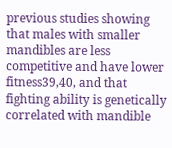previous studies showing that males with smaller mandibles are less competitive and have lower fitness39,40, and that fighting ability is genetically correlated with mandible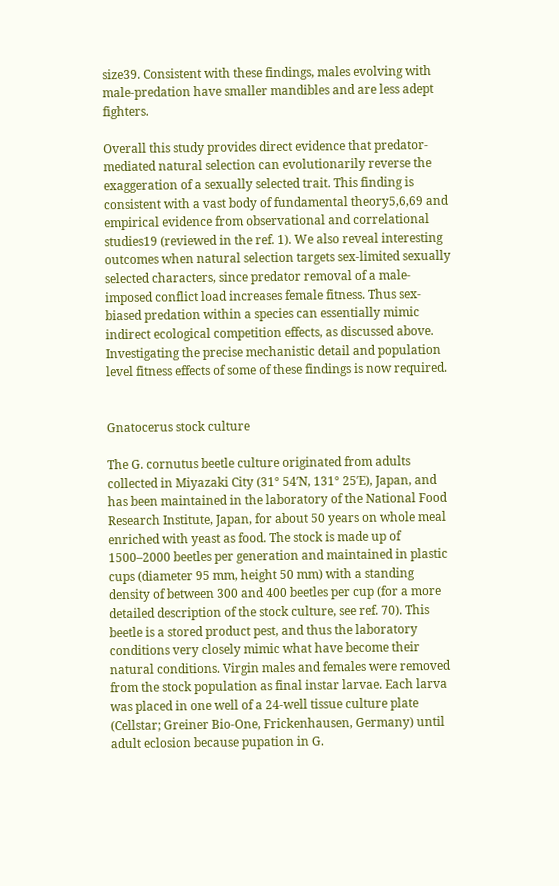size39. Consistent with these findings, males evolving with male-predation have smaller mandibles and are less adept fighters.

Overall this study provides direct evidence that predator-mediated natural selection can evolutionarily reverse the exaggeration of a sexually selected trait. This finding is consistent with a vast body of fundamental theory5,6,69 and empirical evidence from observational and correlational studies19 (reviewed in the ref. 1). We also reveal interesting outcomes when natural selection targets sex-limited sexually selected characters, since predator removal of a male-imposed conflict load increases female fitness. Thus sex-biased predation within a species can essentially mimic indirect ecological competition effects, as discussed above. Investigating the precise mechanistic detail and population level fitness effects of some of these findings is now required.


Gnatocerus stock culture

The G. cornutus beetle culture originated from adults collected in Miyazaki City (31° 54′N, 131° 25′E), Japan, and has been maintained in the laboratory of the National Food Research Institute, Japan, for about 50 years on whole meal enriched with yeast as food. The stock is made up of 1500–2000 beetles per generation and maintained in plastic cups (diameter 95 mm, height 50 mm) with a standing density of between 300 and 400 beetles per cup (for a more detailed description of the stock culture, see ref. 70). This beetle is a stored product pest, and thus the laboratory conditions very closely mimic what have become their natural conditions. Virgin males and females were removed from the stock population as final instar larvae. Each larva was placed in one well of a 24-well tissue culture plate (Cellstar; Greiner Bio-One, Frickenhausen, Germany) until adult eclosion because pupation in G.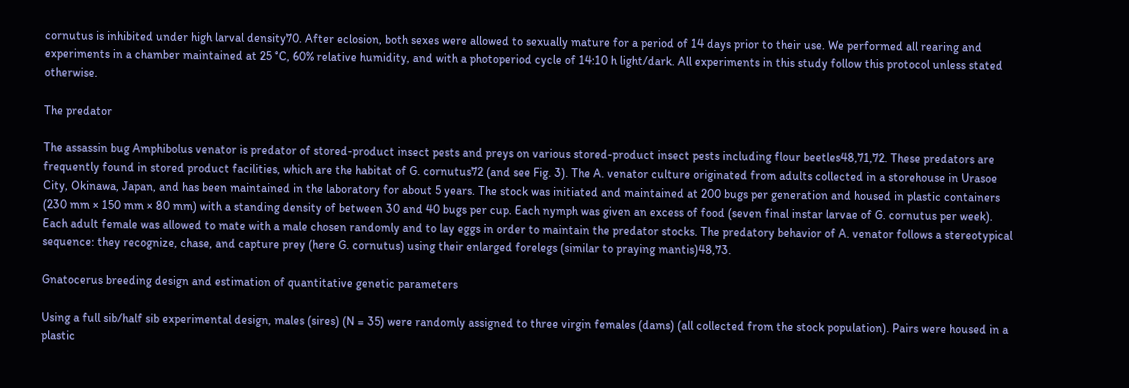cornutus is inhibited under high larval density70. After eclosion, both sexes were allowed to sexually mature for a period of 14 days prior to their use. We performed all rearing and experiments in a chamber maintained at 25 °C, 60% relative humidity, and with a photoperiod cycle of 14:10 h light/dark. All experiments in this study follow this protocol unless stated otherwise.

The predator

The assassin bug Amphibolus venator is predator of stored-product insect pests and preys on various stored-product insect pests including flour beetles48,71,72. These predators are frequently found in stored product facilities, which are the habitat of G. cornutus72 (and see Fig. 3). The A. venator culture originated from adults collected in a storehouse in Urasoe City, Okinawa, Japan, and has been maintained in the laboratory for about 5 years. The stock was initiated and maintained at 200 bugs per generation and housed in plastic containers (230 mm × 150 mm × 80 mm) with a standing density of between 30 and 40 bugs per cup. Each nymph was given an excess of food (seven final instar larvae of G. cornutus per week). Each adult female was allowed to mate with a male chosen randomly and to lay eggs in order to maintain the predator stocks. The predatory behavior of A. venator follows a stereotypical sequence: they recognize, chase, and capture prey (here G. cornutus) using their enlarged forelegs (similar to praying mantis)48,73.

Gnatocerus breeding design and estimation of quantitative genetic parameters

Using a full sib/half sib experimental design, males (sires) (N = 35) were randomly assigned to three virgin females (dams) (all collected from the stock population). Pairs were housed in a plastic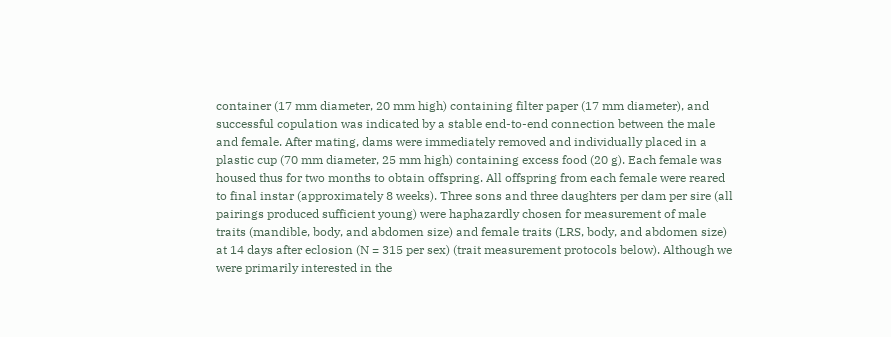container (17 mm diameter, 20 mm high) containing filter paper (17 mm diameter), and successful copulation was indicated by a stable end-to-end connection between the male and female. After mating, dams were immediately removed and individually placed in a plastic cup (70 mm diameter, 25 mm high) containing excess food (20 g). Each female was housed thus for two months to obtain offspring. All offspring from each female were reared to final instar (approximately 8 weeks). Three sons and three daughters per dam per sire (all pairings produced sufficient young) were haphazardly chosen for measurement of male traits (mandible, body, and abdomen size) and female traits (LRS, body, and abdomen size) at 14 days after eclosion (N = 315 per sex) (trait measurement protocols below). Although we were primarily interested in the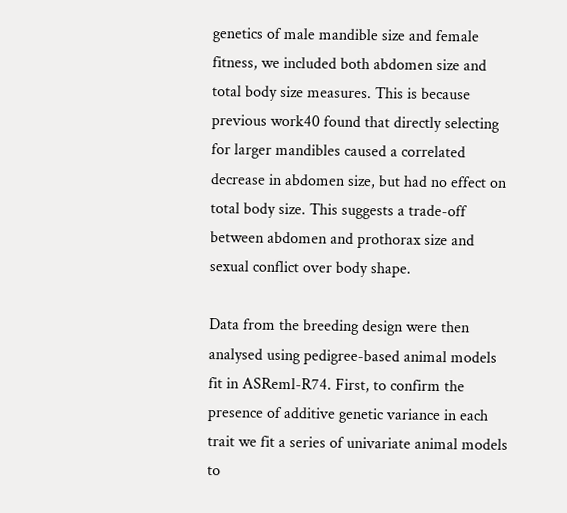genetics of male mandible size and female fitness, we included both abdomen size and total body size measures. This is because previous work40 found that directly selecting for larger mandibles caused a correlated decrease in abdomen size, but had no effect on total body size. This suggests a trade-off between abdomen and prothorax size and sexual conflict over body shape.

Data from the breeding design were then analysed using pedigree-based animal models fit in ASReml-R74. First, to confirm the presence of additive genetic variance in each trait we fit a series of univariate animal models to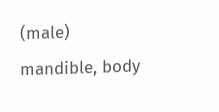(male) mandible, body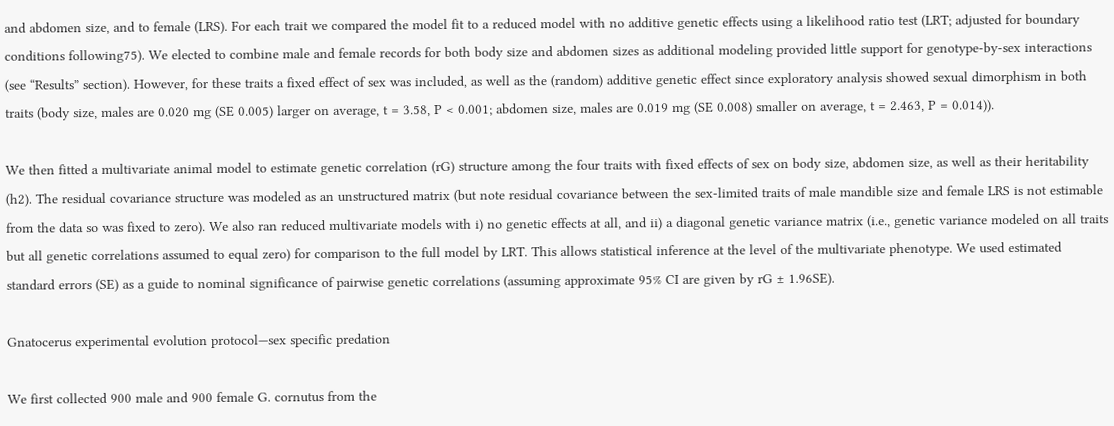and abdomen size, and to female (LRS). For each trait we compared the model fit to a reduced model with no additive genetic effects using a likelihood ratio test (LRT; adjusted for boundary conditions following75). We elected to combine male and female records for both body size and abdomen sizes as additional modeling provided little support for genotype-by-sex interactions (see “Results” section). However, for these traits a fixed effect of sex was included, as well as the (random) additive genetic effect since exploratory analysis showed sexual dimorphism in both traits (body size, males are 0.020 mg (SE 0.005) larger on average, t = 3.58, P < 0.001; abdomen size, males are 0.019 mg (SE 0.008) smaller on average, t = 2.463, P = 0.014)).

We then fitted a multivariate animal model to estimate genetic correlation (rG) structure among the four traits with fixed effects of sex on body size, abdomen size, as well as their heritability (h2). The residual covariance structure was modeled as an unstructured matrix (but note residual covariance between the sex-limited traits of male mandible size and female LRS is not estimable from the data so was fixed to zero). We also ran reduced multivariate models with i) no genetic effects at all, and ii) a diagonal genetic variance matrix (i.e., genetic variance modeled on all traits but all genetic correlations assumed to equal zero) for comparison to the full model by LRT. This allows statistical inference at the level of the multivariate phenotype. We used estimated standard errors (SE) as a guide to nominal significance of pairwise genetic correlations (assuming approximate 95% CI are given by rG ± 1.96SE).

Gnatocerus experimental evolution protocol—sex specific predation

We first collected 900 male and 900 female G. cornutus from the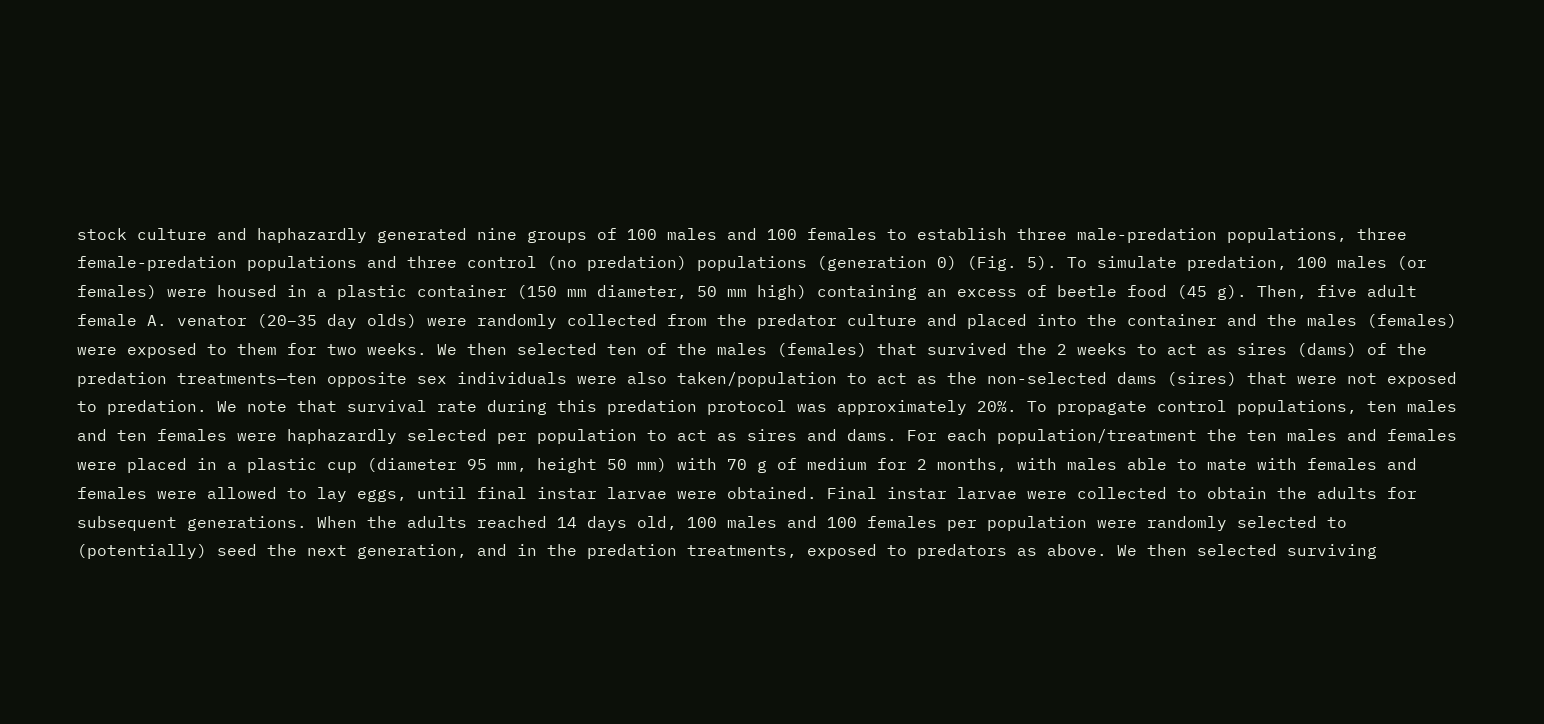stock culture and haphazardly generated nine groups of 100 males and 100 females to establish three male-predation populations, three female-predation populations and three control (no predation) populations (generation 0) (Fig. 5). To simulate predation, 100 males (or females) were housed in a plastic container (150 mm diameter, 50 mm high) containing an excess of beetle food (45 g). Then, five adult female A. venator (20–35 day olds) were randomly collected from the predator culture and placed into the container and the males (females) were exposed to them for two weeks. We then selected ten of the males (females) that survived the 2 weeks to act as sires (dams) of the predation treatments—ten opposite sex individuals were also taken/population to act as the non-selected dams (sires) that were not exposed to predation. We note that survival rate during this predation protocol was approximately 20%. To propagate control populations, ten males and ten females were haphazardly selected per population to act as sires and dams. For each population/treatment the ten males and females were placed in a plastic cup (diameter 95 mm, height 50 mm) with 70 g of medium for 2 months, with males able to mate with females and females were allowed to lay eggs, until final instar larvae were obtained. Final instar larvae were collected to obtain the adults for subsequent generations. When the adults reached 14 days old, 100 males and 100 females per population were randomly selected to (potentially) seed the next generation, and in the predation treatments, exposed to predators as above. We then selected surviving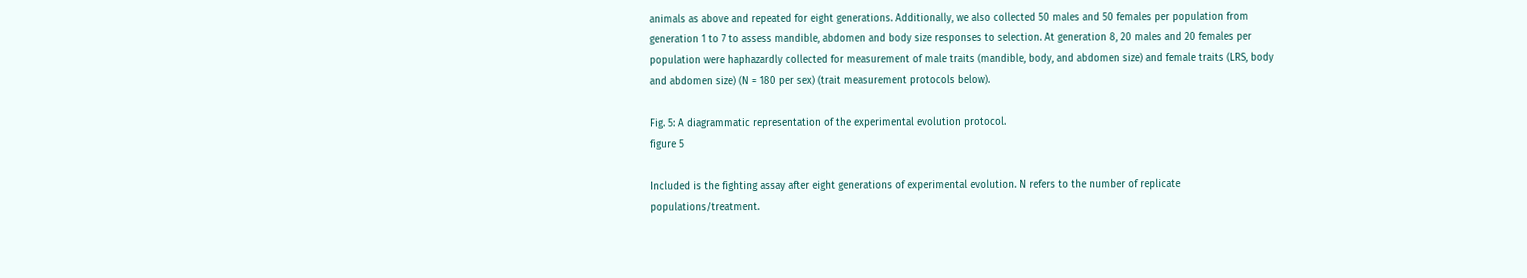animals as above and repeated for eight generations. Additionally, we also collected 50 males and 50 females per population from generation 1 to 7 to assess mandible, abdomen and body size responses to selection. At generation 8, 20 males and 20 females per population were haphazardly collected for measurement of male traits (mandible, body, and abdomen size) and female traits (LRS, body and abdomen size) (N = 180 per sex) (trait measurement protocols below).

Fig. 5: A diagrammatic representation of the experimental evolution protocol.
figure 5

Included is the fighting assay after eight generations of experimental evolution. N refers to the number of replicate populations/treatment.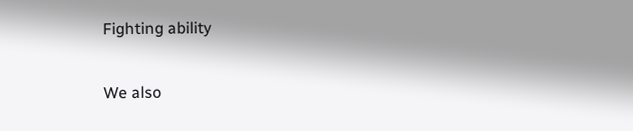Fighting ability

We also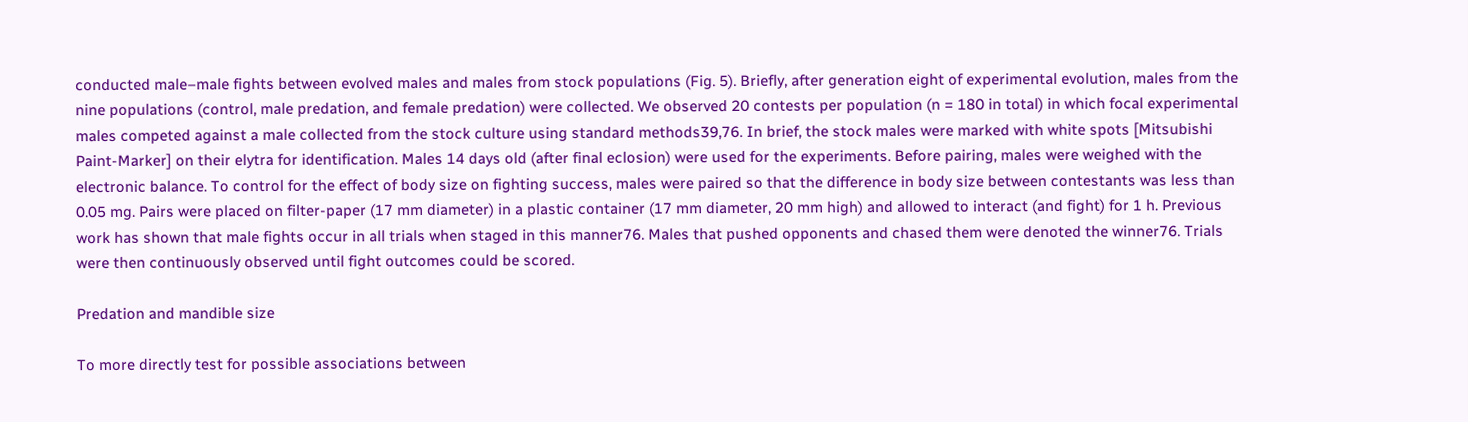conducted male–male fights between evolved males and males from stock populations (Fig. 5). Briefly, after generation eight of experimental evolution, males from the nine populations (control, male predation, and female predation) were collected. We observed 20 contests per population (n = 180 in total) in which focal experimental males competed against a male collected from the stock culture using standard methods39,76. In brief, the stock males were marked with white spots [Mitsubishi Paint-Marker] on their elytra for identification. Males 14 days old (after final eclosion) were used for the experiments. Before pairing, males were weighed with the electronic balance. To control for the effect of body size on fighting success, males were paired so that the difference in body size between contestants was less than 0.05 mg. Pairs were placed on filter-paper (17 mm diameter) in a plastic container (17 mm diameter, 20 mm high) and allowed to interact (and fight) for 1 h. Previous work has shown that male fights occur in all trials when staged in this manner76. Males that pushed opponents and chased them were denoted the winner76. Trials were then continuously observed until fight outcomes could be scored.

Predation and mandible size

To more directly test for possible associations between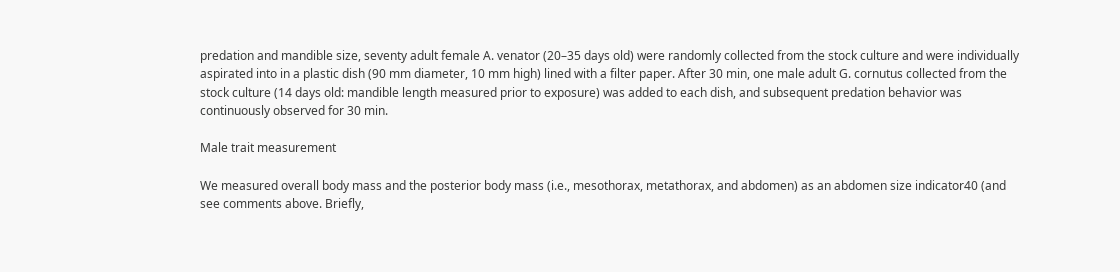predation and mandible size, seventy adult female A. venator (20–35 days old) were randomly collected from the stock culture and were individually aspirated into in a plastic dish (90 mm diameter, 10 mm high) lined with a filter paper. After 30 min, one male adult G. cornutus collected from the stock culture (14 days old: mandible length measured prior to exposure) was added to each dish, and subsequent predation behavior was continuously observed for 30 min.

Male trait measurement

We measured overall body mass and the posterior body mass (i.e., mesothorax, metathorax, and abdomen) as an abdomen size indicator40 (and see comments above. Briefly,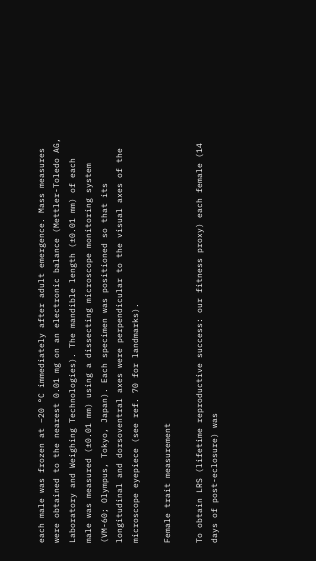each male was frozen at −20 °C immediately after adult emergence. Mass measures were obtained to the nearest 0.01 mg on an electronic balance (Mettler-Toledo AG, Laboratory and Weighing Technologies). The mandible length (±0.01 mm) of each male was measured (±0.01 mm) using a dissecting microscope monitoring system (VM-60; Olympus, Tokyo, Japan). Each specimen was positioned so that its longitudinal and dorsoventral axes were perpendicular to the visual axes of the microscope eyepiece (see ref. 70 for landmarks).

Female trait measurement

To obtain LRS (lifetime reproductive success: our fitness proxy) each female (14 days of post-eclosure) was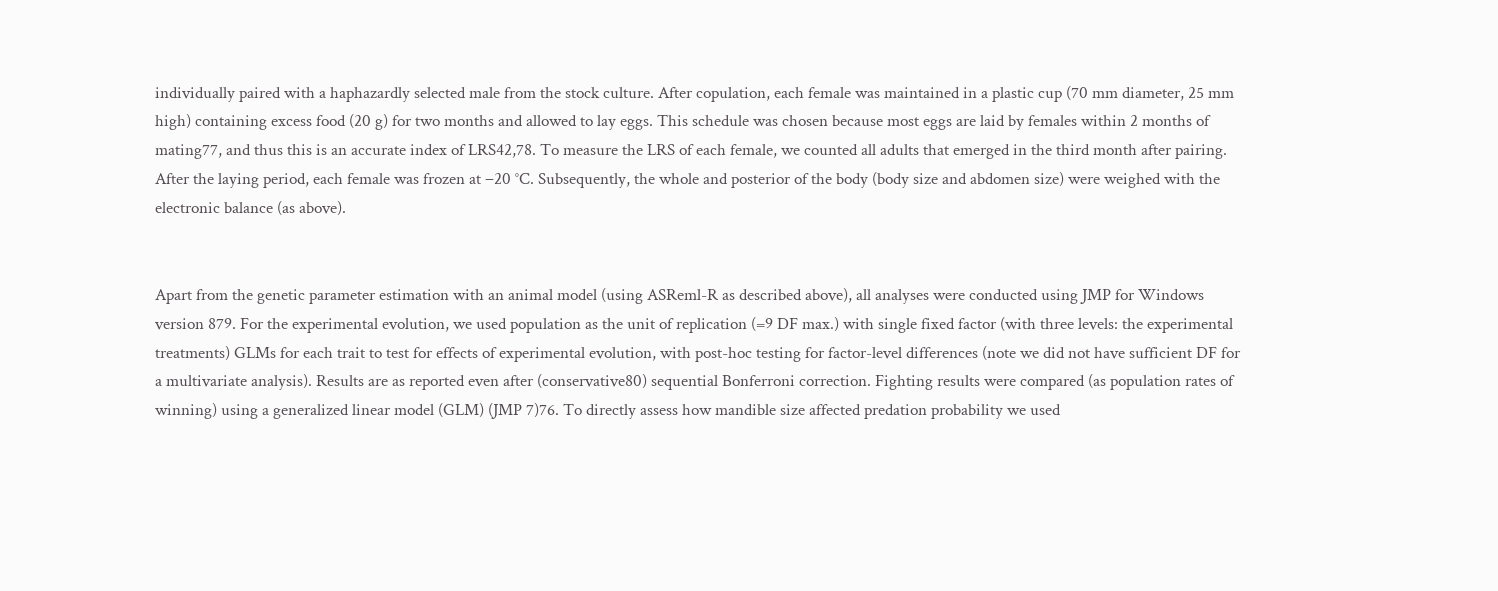individually paired with a haphazardly selected male from the stock culture. After copulation, each female was maintained in a plastic cup (70 mm diameter, 25 mm high) containing excess food (20 g) for two months and allowed to lay eggs. This schedule was chosen because most eggs are laid by females within 2 months of mating77, and thus this is an accurate index of LRS42,78. To measure the LRS of each female, we counted all adults that emerged in the third month after pairing. After the laying period, each female was frozen at −20 °C. Subsequently, the whole and posterior of the body (body size and abdomen size) were weighed with the electronic balance (as above).


Apart from the genetic parameter estimation with an animal model (using ASReml-R as described above), all analyses were conducted using JMP for Windows version 879. For the experimental evolution, we used population as the unit of replication (=9 DF max.) with single fixed factor (with three levels: the experimental treatments) GLMs for each trait to test for effects of experimental evolution, with post-hoc testing for factor-level differences (note we did not have sufficient DF for a multivariate analysis). Results are as reported even after (conservative80) sequential Bonferroni correction. Fighting results were compared (as population rates of winning) using a generalized linear model (GLM) (JMP 7)76. To directly assess how mandible size affected predation probability we used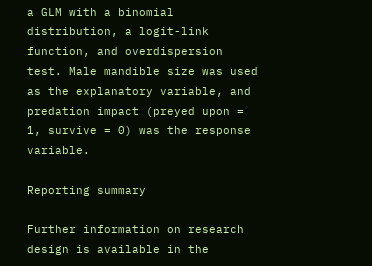a GLM with a binomial distribution, a logit-link function, and overdispersion test. Male mandible size was used as the explanatory variable, and predation impact (preyed upon = 1, survive = 0) was the response variable.

Reporting summary

Further information on research design is available in the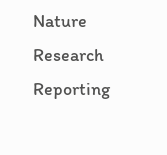Nature Research Reporting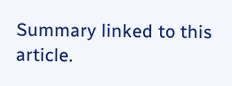Summary linked to this article.